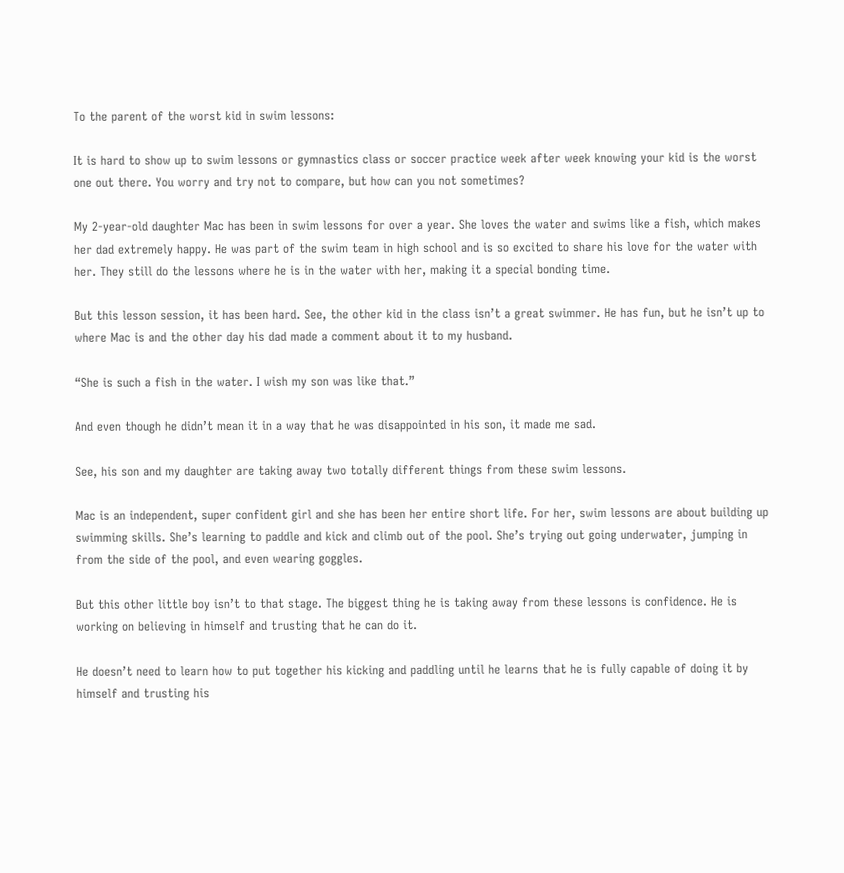To the parent of the worst kid in swim lessons:

It is hard to show up to swim lessons or gymnastics class or soccer practice week after week knowing your kid is the worst one out there. You worry and try not to compare, but how can you not sometimes?

My 2-year-old daughter Mac has been in swim lessons for over a year. She loves the water and swims like a fish, which makes her dad extremely happy. He was part of the swim team in high school and is so excited to share his love for the water with her. They still do the lessons where he is in the water with her, making it a special bonding time.

But this lesson session, it has been hard. See, the other kid in the class isn’t a great swimmer. He has fun, but he isn’t up to where Mac is and the other day his dad made a comment about it to my husband.

“She is such a fish in the water. I wish my son was like that.”

And even though he didn’t mean it in a way that he was disappointed in his son, it made me sad.

See, his son and my daughter are taking away two totally different things from these swim lessons.

Mac is an independent, super confident girl and she has been her entire short life. For her, swim lessons are about building up swimming skills. She’s learning to paddle and kick and climb out of the pool. She’s trying out going underwater, jumping in from the side of the pool, and even wearing goggles.

But this other little boy isn’t to that stage. The biggest thing he is taking away from these lessons is confidence. He is working on believing in himself and trusting that he can do it.

He doesn’t need to learn how to put together his kicking and paddling until he learns that he is fully capable of doing it by himself and trusting his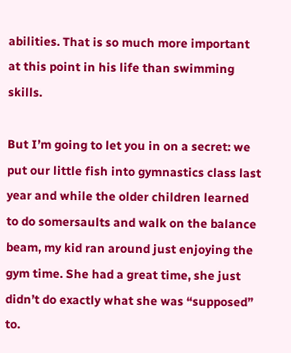abilities. That is so much more important at this point in his life than swimming skills.

But I’m going to let you in on a secret: we put our little fish into gymnastics class last year and while the older children learned to do somersaults and walk on the balance beam, my kid ran around just enjoying the gym time. She had a great time, she just didn’t do exactly what she was “supposed” to.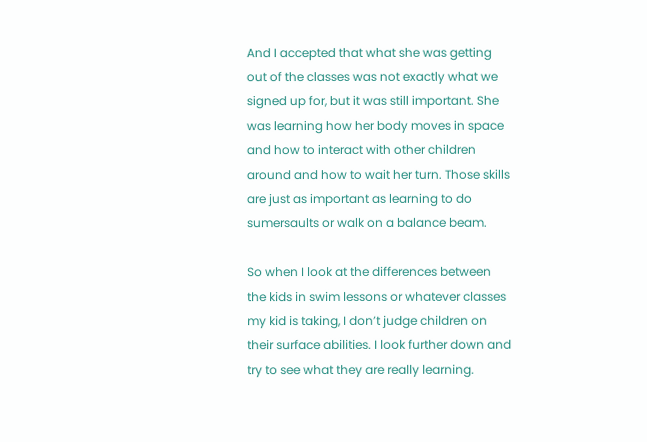And I accepted that what she was getting out of the classes was not exactly what we signed up for, but it was still important. She was learning how her body moves in space and how to interact with other children around and how to wait her turn. Those skills are just as important as learning to do sumersaults or walk on a balance beam.

So when I look at the differences between the kids in swim lessons or whatever classes my kid is taking, I don’t judge children on their surface abilities. I look further down and try to see what they are really learning.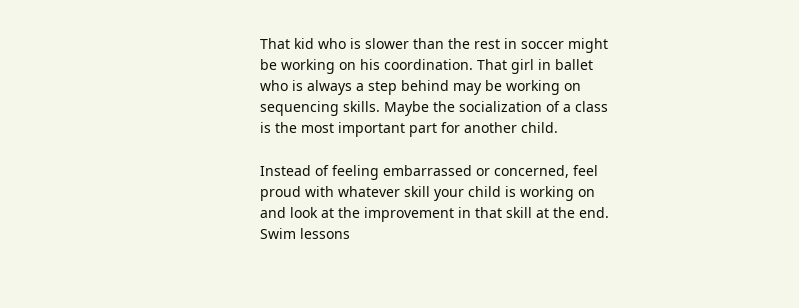That kid who is slower than the rest in soccer might be working on his coordination. That girl in ballet who is always a step behind may be working on sequencing skills. Maybe the socialization of a class is the most important part for another child.

Instead of feeling embarrassed or concerned, feel proud with whatever skill your child is working on and look at the improvement in that skill at the end. Swim lessons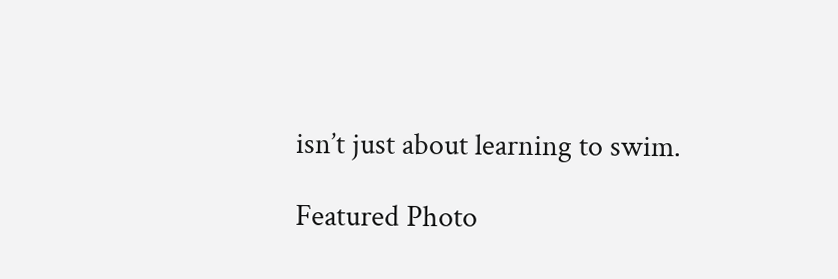isn’t just about learning to swim.

Featured Photo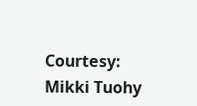Courtesy: Mikki Tuohy